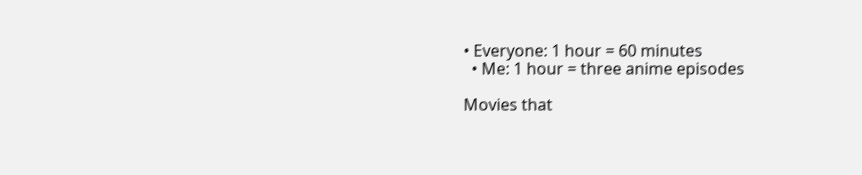• Everyone: 1 hour = 60 minutes
  • Me: 1 hour = three anime episodes

Movies that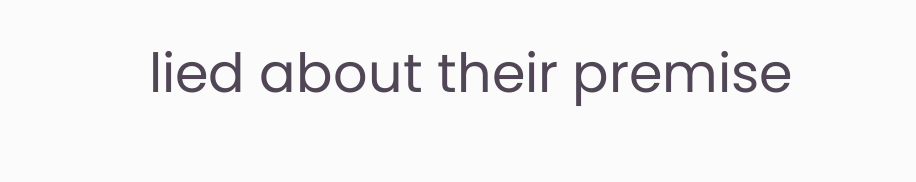lied about their premise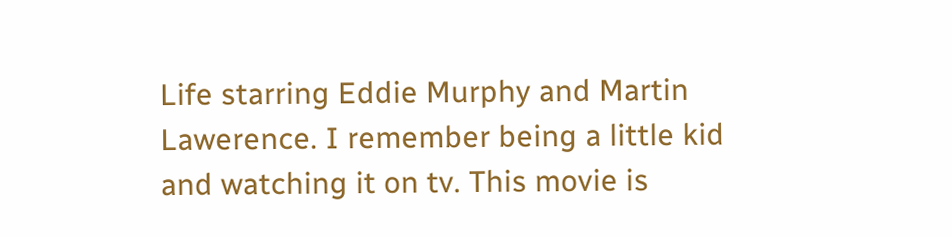Life starring Eddie Murphy and Martin Lawerence. I remember being a little kid and watching it on tv. This movie is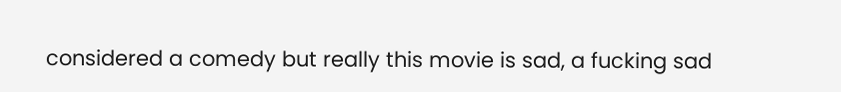considered a comedy but really this movie is sad, a fucking sad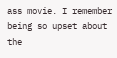ass movie. I remember being so upset about the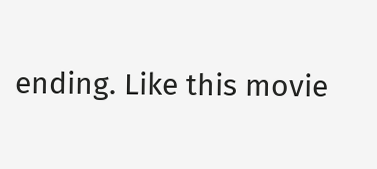ending. Like this movie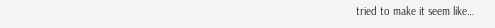tried to make it seem like…